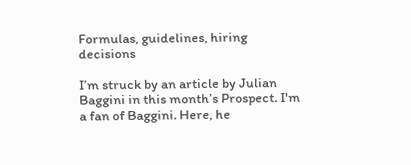Formulas, guidelines, hiring decisions

I’m struck by an article by Julian Baggini in this month’s Prospect. I'm a fan of Baggini. Here, he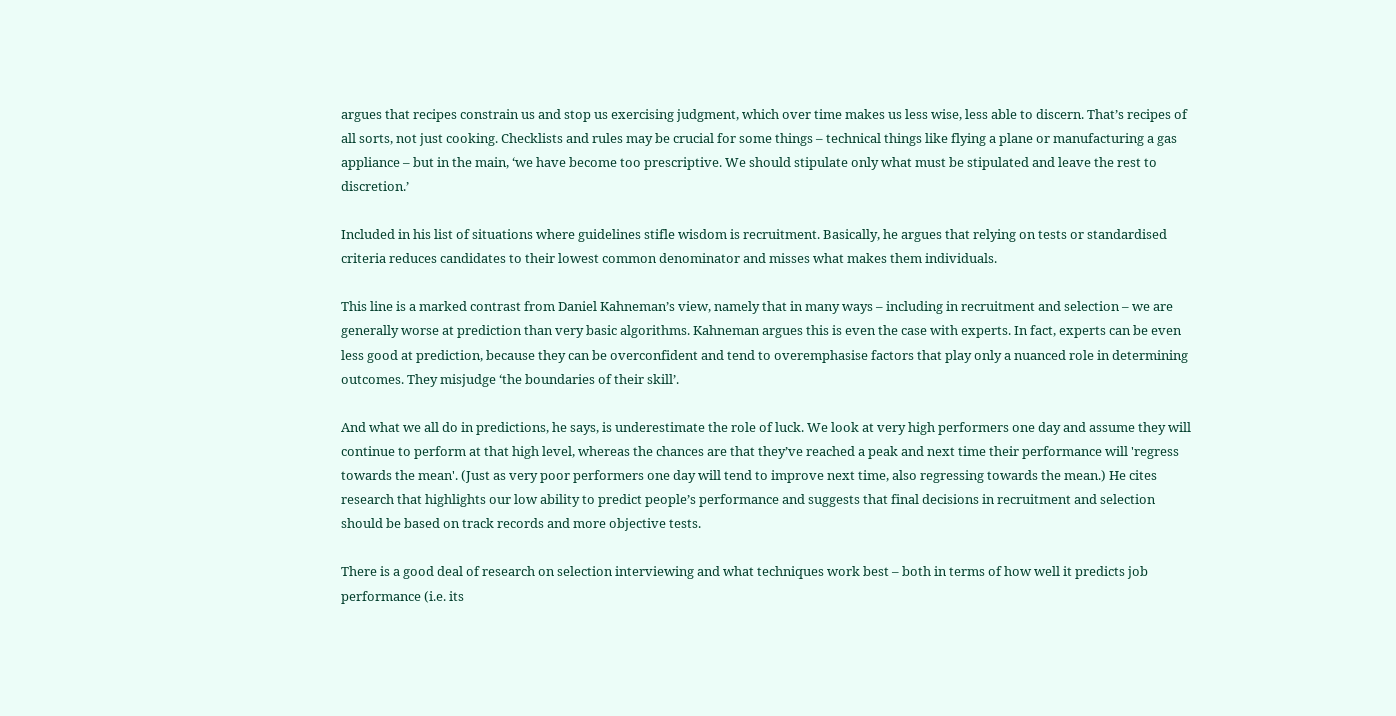argues that recipes constrain us and stop us exercising judgment, which over time makes us less wise, less able to discern. That’s recipes of all sorts, not just cooking. Checklists and rules may be crucial for some things – technical things like flying a plane or manufacturing a gas appliance – but in the main, ‘we have become too prescriptive. We should stipulate only what must be stipulated and leave the rest to discretion.’

Included in his list of situations where guidelines stifle wisdom is recruitment. Basically, he argues that relying on tests or standardised criteria reduces candidates to their lowest common denominator and misses what makes them individuals.

This line is a marked contrast from Daniel Kahneman’s view, namely that in many ways – including in recruitment and selection – we are generally worse at prediction than very basic algorithms. Kahneman argues this is even the case with experts. In fact, experts can be even less good at prediction, because they can be overconfident and tend to overemphasise factors that play only a nuanced role in determining outcomes. They misjudge ‘the boundaries of their skill’.

And what we all do in predictions, he says, is underestimate the role of luck. We look at very high performers one day and assume they will continue to perform at that high level, whereas the chances are that they’ve reached a peak and next time their performance will 'regress towards the mean'. (Just as very poor performers one day will tend to improve next time, also regressing towards the mean.) He cites research that highlights our low ability to predict people’s performance and suggests that final decisions in recruitment and selection should be based on track records and more objective tests.

There is a good deal of research on selection interviewing and what techniques work best – both in terms of how well it predicts job performance (i.e. its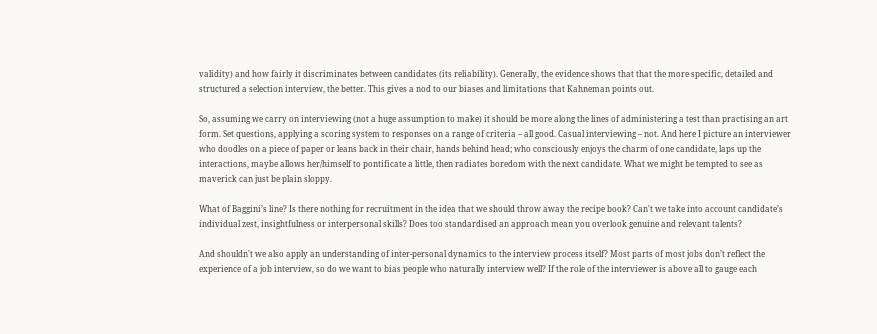validity) and how fairly it discriminates between candidates (its reliability). Generally, the evidence shows that that the more specific, detailed and structured a selection interview, the better. This gives a nod to our biases and limitations that Kahneman points out.

So, assuming we carry on interviewing (not a huge assumption to make) it should be more along the lines of administering a test than practising an art form. Set questions, applying a scoring system to responses on a range of criteria – all good. Casual interviewing – not. And here I picture an interviewer who doodles on a piece of paper or leans back in their chair, hands behind head; who consciously enjoys the charm of one candidate, laps up the interactions, maybe allows her/himself to pontificate a little, then radiates boredom with the next candidate. What we might be tempted to see as maverick can just be plain sloppy.

What of Baggini’s line? Is there nothing for recruitment in the idea that we should throw away the recipe book? Can't we take into account candidate’s individual zest, insightfulness or interpersonal skills? Does too standardised an approach mean you overlook genuine and relevant talents?

And shouldn't we also apply an understanding of inter-personal dynamics to the interview process itself? Most parts of most jobs don’t reflect the experience of a job interview, so do we want to bias people who naturally interview well? If the role of the interviewer is above all to gauge each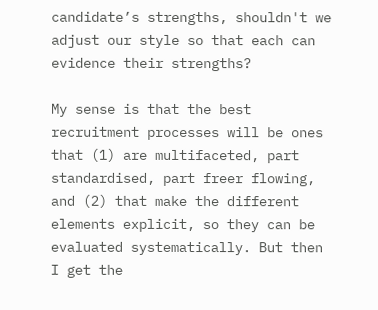candidate’s strengths, shouldn't we adjust our style so that each can evidence their strengths?

My sense is that the best recruitment processes will be ones that (1) are multifaceted, part standardised, part freer flowing, and (2) that make the different elements explicit, so they can be evaluated systematically. But then I get the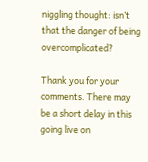niggling thought: isn’t that the danger of being overcomplicated?

Thank you for your comments. There may be a short delay in this going live on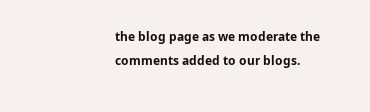the blog page as we moderate the comments added to our blogs.